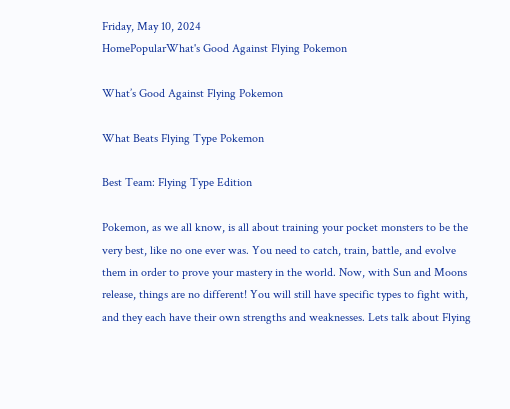Friday, May 10, 2024
HomePopularWhat's Good Against Flying Pokemon

What’s Good Against Flying Pokemon

What Beats Flying Type Pokemon

Best Team: Flying Type Edition

Pokemon, as we all know, is all about training your pocket monsters to be the very best, like no one ever was. You need to catch, train, battle, and evolve them in order to prove your mastery in the world. Now, with Sun and Moons release, things are no different! You will still have specific types to fight with, and they each have their own strengths and weaknesses. Lets talk about Flying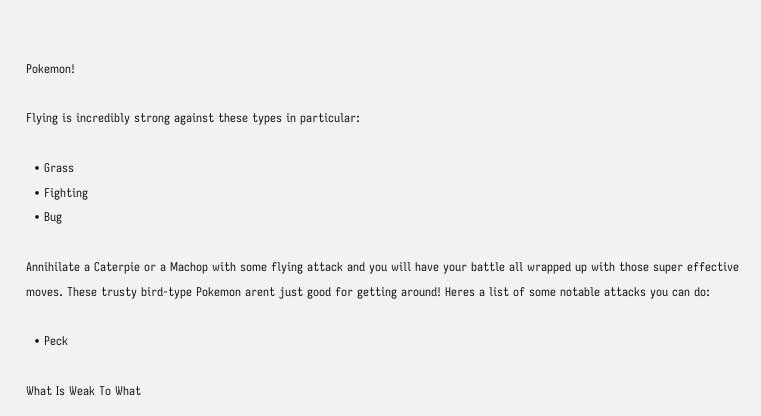Pokemon!

Flying is incredibly strong against these types in particular:

  • Grass
  • Fighting
  • Bug

Annihilate a Caterpie or a Machop with some flying attack and you will have your battle all wrapped up with those super effective moves. These trusty bird-type Pokemon arent just good for getting around! Heres a list of some notable attacks you can do:

  • Peck

What Is Weak To What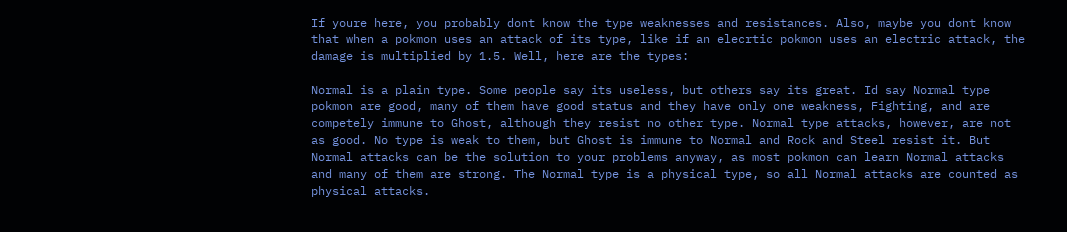If youre here, you probably dont know the type weaknesses and resistances. Also, maybe you dont know that when a pokmon uses an attack of its type, like if an elecrtic pokmon uses an electric attack, the damage is multiplied by 1.5. Well, here are the types:

Normal is a plain type. Some people say its useless, but others say its great. Id say Normal type pokmon are good, many of them have good status and they have only one weakness, Fighting, and are competely immune to Ghost, although they resist no other type. Normal type attacks, however, are not as good. No type is weak to them, but Ghost is immune to Normal and Rock and Steel resist it. But Normal attacks can be the solution to your problems anyway, as most pokmon can learn Normal attacks and many of them are strong. The Normal type is a physical type, so all Normal attacks are counted as physical attacks.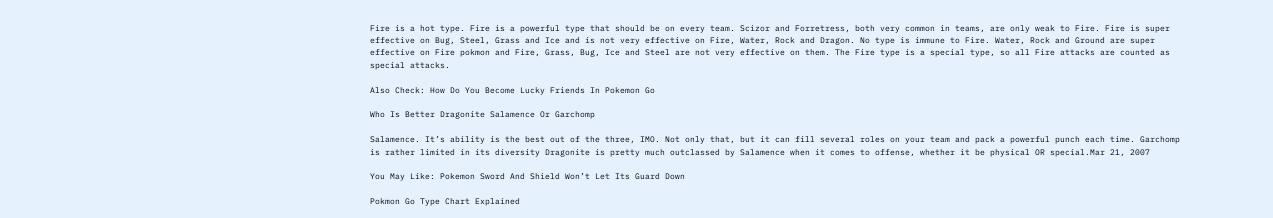Fire is a hot type. Fire is a powerful type that should be on every team. Scizor and Forretress, both very common in teams, are only weak to Fire. Fire is super effective on Bug, Steel, Grass and Ice and is not very effective on Fire, Water, Rock and Dragon. No type is immune to Fire. Water, Rock and Ground are super effective on Fire pokmon and Fire, Grass, Bug, Ice and Steel are not very effective on them. The Fire type is a special type, so all Fire attacks are counted as special attacks.

Also Check: How Do You Become Lucky Friends In Pokemon Go

Who Is Better Dragonite Salamence Or Garchomp

Salamence. It’s ability is the best out of the three, IMO. Not only that, but it can fill several roles on your team and pack a powerful punch each time. Garchomp is rather limited in its diversity Dragonite is pretty much outclassed by Salamence when it comes to offense, whether it be physical OR special.Mar 21, 2007

You May Like: Pokemon Sword And Shield Won’t Let Its Guard Down

Pokmon Go Type Chart Explained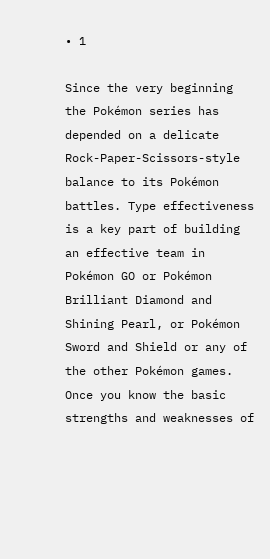• 1

Since the very beginning the Pokémon series has depended on a delicate Rock-Paper-Scissors-style balance to its Pokémon battles. Type effectiveness is a key part of building an effective team in Pokémon GO or Pokémon Brilliant Diamond and Shining Pearl, or Pokémon Sword and Shield or any of the other Pokémon games. Once you know the basic strengths and weaknesses of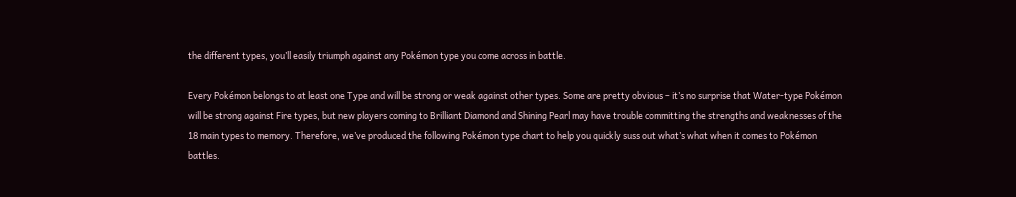the different types, you’ll easily triumph against any Pokémon type you come across in battle.

Every Pokémon belongs to at least one Type and will be strong or weak against other types. Some are pretty obvious – it’s no surprise that Water-type Pokémon will be strong against Fire types, but new players coming to Brilliant Diamond and Shining Pearl may have trouble committing the strengths and weaknesses of the 18 main types to memory. Therefore, we’ve produced the following Pokémon type chart to help you quickly suss out what’s what when it comes to Pokémon battles.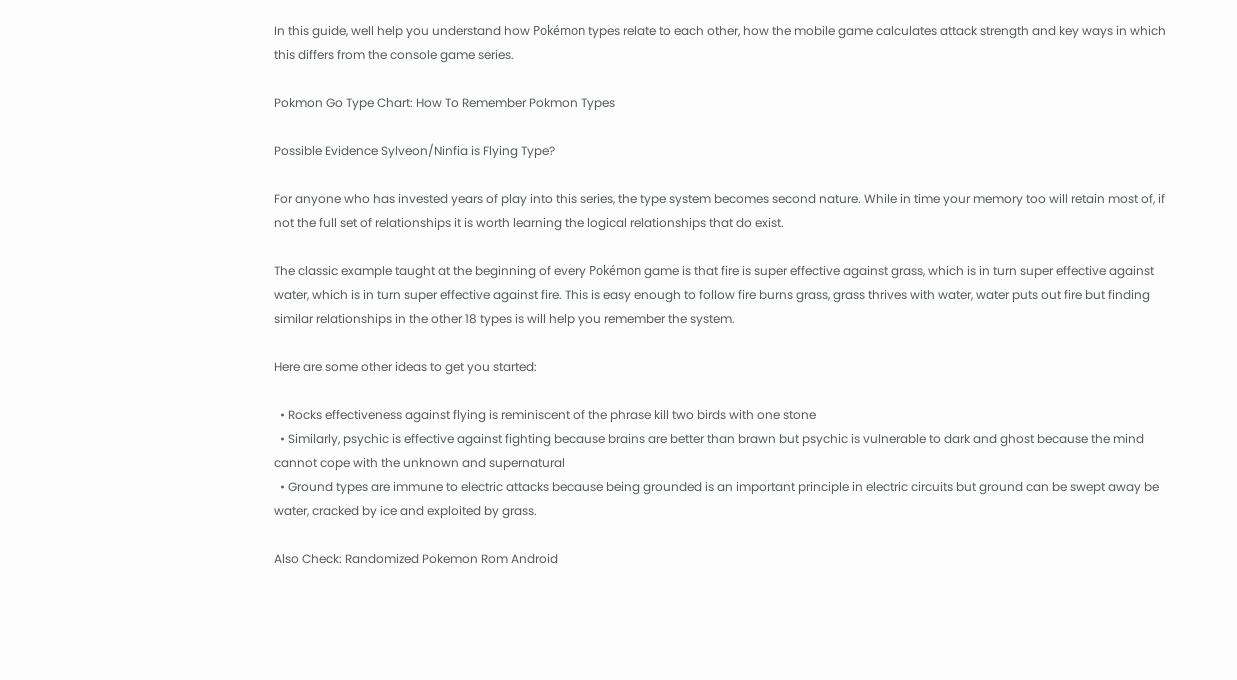In this guide, well help you understand how Pokémon types relate to each other, how the mobile game calculates attack strength and key ways in which this differs from the console game series.

Pokmon Go Type Chart: How To Remember Pokmon Types

Possible Evidence Sylveon/Ninfia is Flying Type?

For anyone who has invested years of play into this series, the type system becomes second nature. While in time your memory too will retain most of, if not the full set of relationships it is worth learning the logical relationships that do exist.

The classic example taught at the beginning of every Pokémon game is that fire is super effective against grass, which is in turn super effective against water, which is in turn super effective against fire. This is easy enough to follow fire burns grass, grass thrives with water, water puts out fire but finding similar relationships in the other 18 types is will help you remember the system.

Here are some other ideas to get you started:

  • Rocks effectiveness against flying is reminiscent of the phrase kill two birds with one stone
  • Similarly, psychic is effective against fighting because brains are better than brawn but psychic is vulnerable to dark and ghost because the mind cannot cope with the unknown and supernatural
  • Ground types are immune to electric attacks because being grounded is an important principle in electric circuits but ground can be swept away be water, cracked by ice and exploited by grass.

Also Check: Randomized Pokemon Rom Android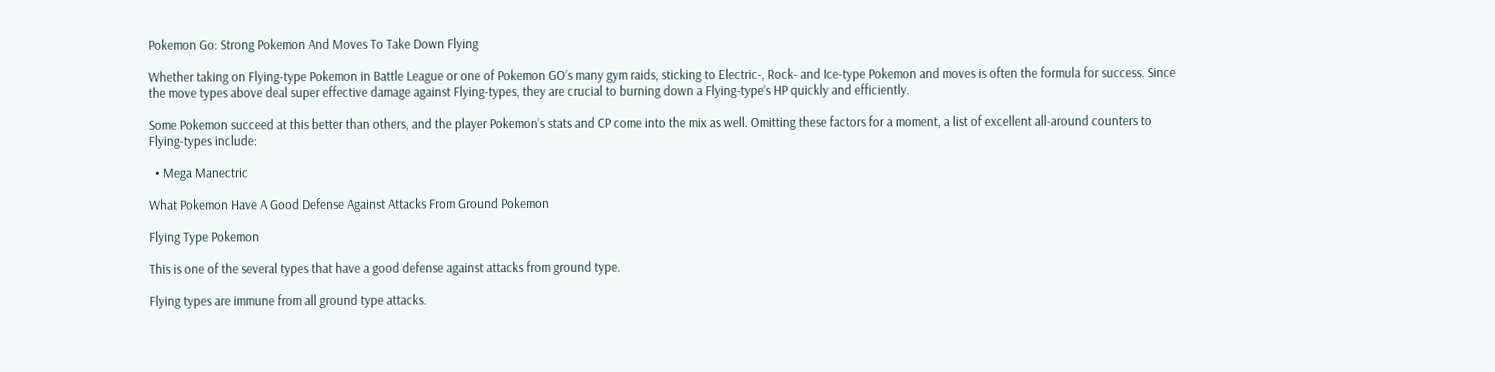Pokemon Go: Strong Pokemon And Moves To Take Down Flying

Whether taking on Flying-type Pokemon in Battle League or one of Pokemon GO’s many gym raids, sticking to Electric-, Rock- and Ice-type Pokemon and moves is often the formula for success. Since the move types above deal super effective damage against Flying-types, they are crucial to burning down a Flying-type’s HP quickly and efficiently.

Some Pokemon succeed at this better than others, and the player Pokemon’s stats and CP come into the mix as well. Omitting these factors for a moment, a list of excellent all-around counters to Flying-types include:

  • Mega Manectric

What Pokemon Have A Good Defense Against Attacks From Ground Pokemon

Flying Type Pokemon

This is one of the several types that have a good defense against attacks from ground type.

Flying types are immune from all ground type attacks.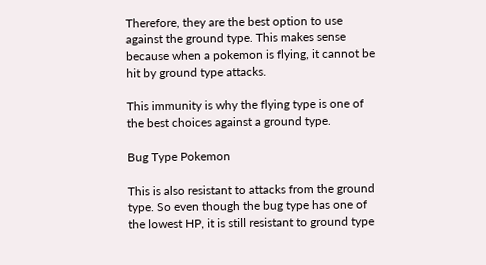Therefore, they are the best option to use against the ground type. This makes sense because when a pokemon is flying, it cannot be hit by ground type attacks.

This immunity is why the flying type is one of the best choices against a ground type.

Bug Type Pokemon

This is also resistant to attacks from the ground type. So even though the bug type has one of the lowest HP, it is still resistant to ground type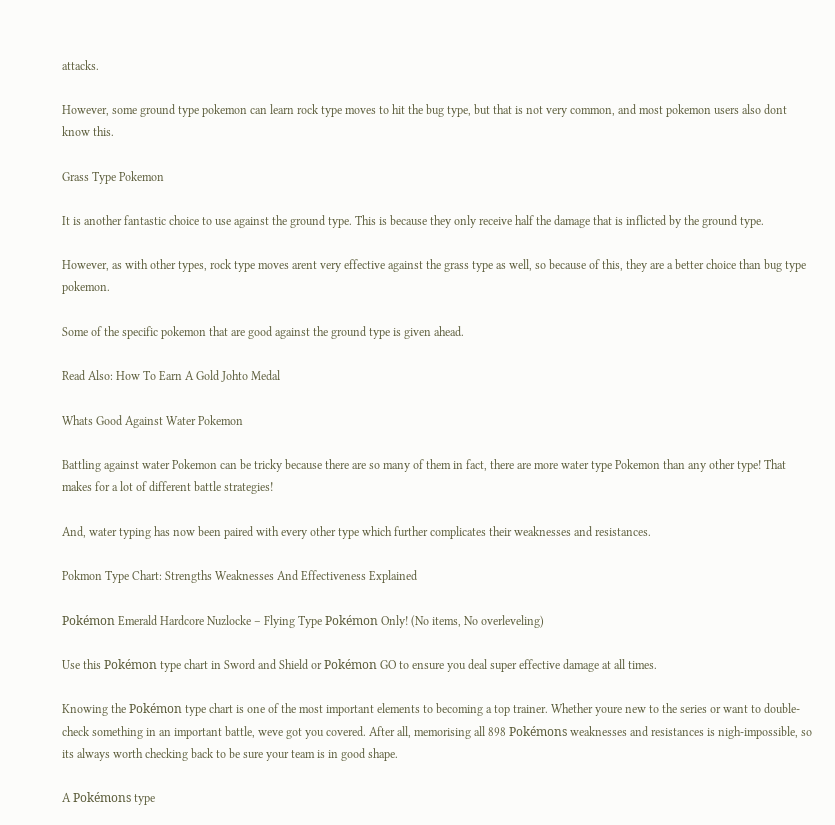attacks.

However, some ground type pokemon can learn rock type moves to hit the bug type, but that is not very common, and most pokemon users also dont know this.

Grass Type Pokemon

It is another fantastic choice to use against the ground type. This is because they only receive half the damage that is inflicted by the ground type.

However, as with other types, rock type moves arent very effective against the grass type as well, so because of this, they are a better choice than bug type pokemon.

Some of the specific pokemon that are good against the ground type is given ahead.

Read Also: How To Earn A Gold Johto Medal

Whats Good Against Water Pokemon

Battling against water Pokemon can be tricky because there are so many of them in fact, there are more water type Pokemon than any other type! That makes for a lot of different battle strategies!

And, water typing has now been paired with every other type which further complicates their weaknesses and resistances.

Pokmon Type Chart: Strengths Weaknesses And Effectiveness Explained

Pokémon Emerald Hardcore Nuzlocke – Flying Type Pokémon Only! (No items, No overleveling)

Use this Pokémon type chart in Sword and Shield or Pokémon GO to ensure you deal super effective damage at all times.

Knowing the Pokémon type chart is one of the most important elements to becoming a top trainer. Whether youre new to the series or want to double-check something in an important battle, weve got you covered. After all, memorising all 898 Pokémons weaknesses and resistances is nigh-impossible, so its always worth checking back to be sure your team is in good shape.

A Pokémons type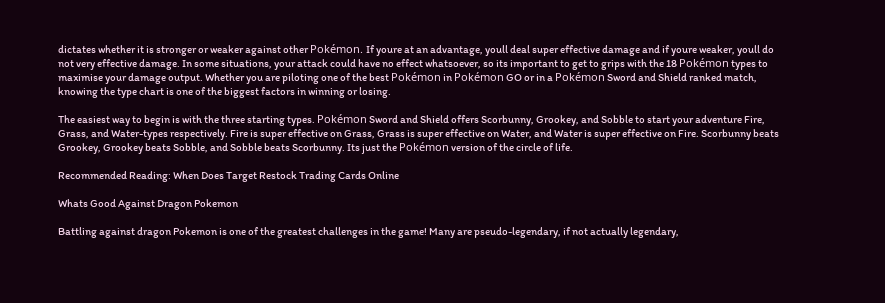dictates whether it is stronger or weaker against other Pokémon. If youre at an advantage, youll deal super effective damage and if youre weaker, youll do not very effective damage. In some situations, your attack could have no effect whatsoever, so its important to get to grips with the 18 Pokémon types to maximise your damage output. Whether you are piloting one of the best Pokémon in Pokémon GO or in a Pokémon Sword and Shield ranked match, knowing the type chart is one of the biggest factors in winning or losing.

The easiest way to begin is with the three starting types. Pokémon Sword and Shield offers Scorbunny, Grookey, and Sobble to start your adventure Fire, Grass, and Water-types respectively. Fire is super effective on Grass, Grass is super effective on Water, and Water is super effective on Fire. Scorbunny beats Grookey, Grookey beats Sobble, and Sobble beats Scorbunny. Its just the Pokémon version of the circle of life.

Recommended Reading: When Does Target Restock Trading Cards Online

Whats Good Against Dragon Pokemon

Battling against dragon Pokemon is one of the greatest challenges in the game! Many are pseudo-legendary, if not actually legendary,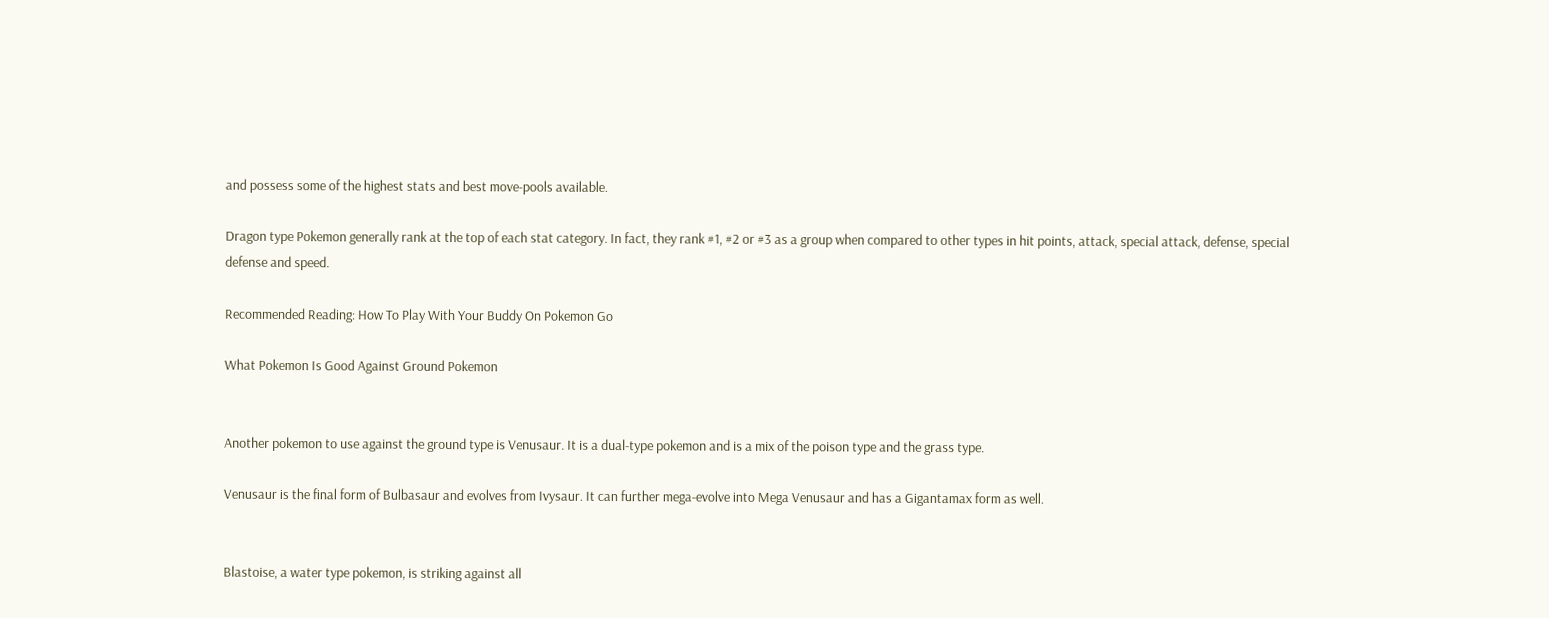and possess some of the highest stats and best move-pools available.

Dragon type Pokemon generally rank at the top of each stat category. In fact, they rank #1, #2 or #3 as a group when compared to other types in hit points, attack, special attack, defense, special defense and speed.

Recommended Reading: How To Play With Your Buddy On Pokemon Go

What Pokemon Is Good Against Ground Pokemon


Another pokemon to use against the ground type is Venusaur. It is a dual-type pokemon and is a mix of the poison type and the grass type.

Venusaur is the final form of Bulbasaur and evolves from Ivysaur. It can further mega-evolve into Mega Venusaur and has a Gigantamax form as well.


Blastoise, a water type pokemon, is striking against all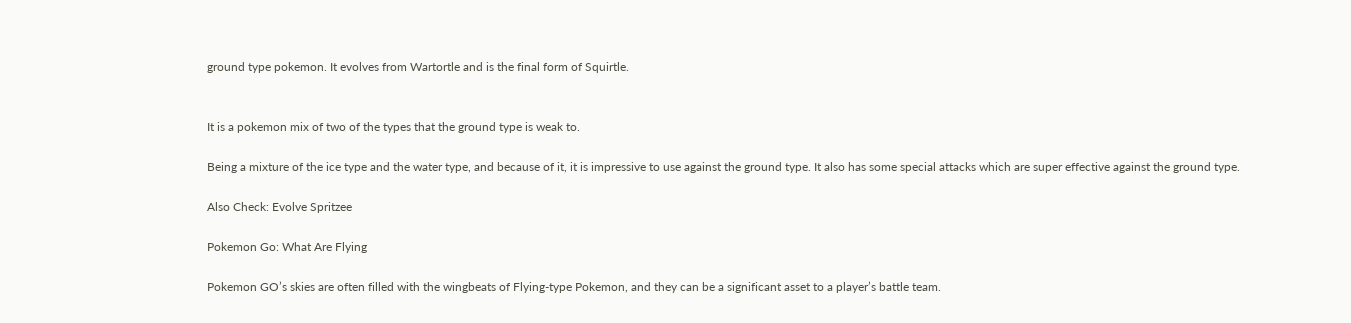ground type pokemon. It evolves from Wartortle and is the final form of Squirtle.


It is a pokemon mix of two of the types that the ground type is weak to.

Being a mixture of the ice type and the water type, and because of it, it is impressive to use against the ground type. It also has some special attacks which are super effective against the ground type.

Also Check: Evolve Spritzee

Pokemon Go: What Are Flying

Pokemon GO’s skies are often filled with the wingbeats of Flying-type Pokemon, and they can be a significant asset to a player’s battle team.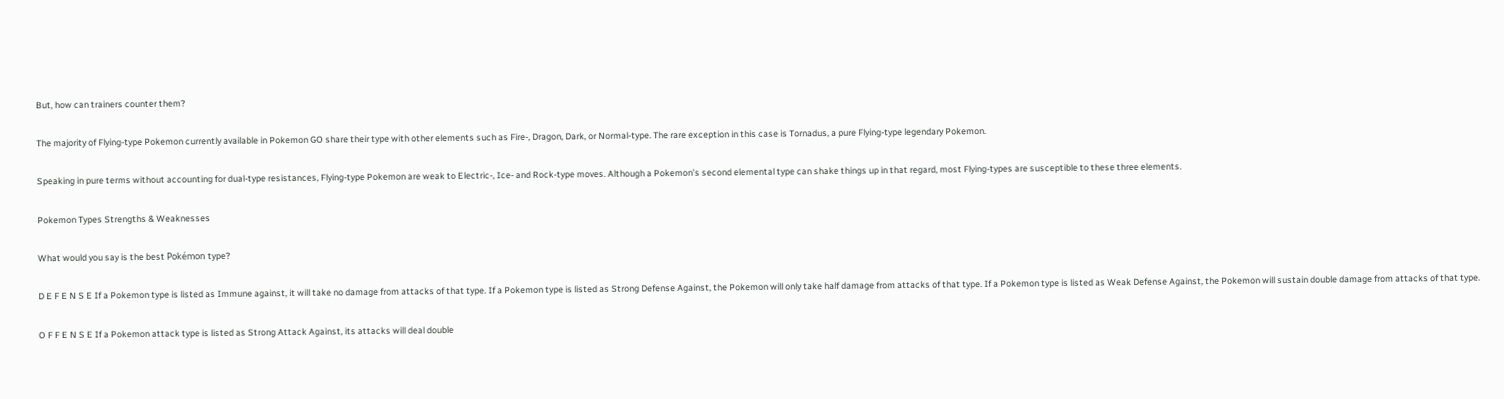But, how can trainers counter them?

The majority of Flying-type Pokemon currently available in Pokemon GO share their type with other elements such as Fire-, Dragon, Dark, or Normal-type. The rare exception in this case is Tornadus, a pure Flying-type legendary Pokemon.

Speaking in pure terms without accounting for dual-type resistances, Flying-type Pokemon are weak to Electric-, Ice- and Rock-type moves. Although a Pokemon’s second elemental type can shake things up in that regard, most Flying-types are susceptible to these three elements.

Pokemon Types Strengths & Weaknesses

What would you say is the best Pokémon type?

D E F E N S E If a Pokemon type is listed as Immune against, it will take no damage from attacks of that type. If a Pokemon type is listed as Strong Defense Against, the Pokemon will only take half damage from attacks of that type. If a Pokemon type is listed as Weak Defense Against, the Pokemon will sustain double damage from attacks of that type.

O F F E N S E If a Pokemon attack type is listed as Strong Attack Against, its attacks will deal double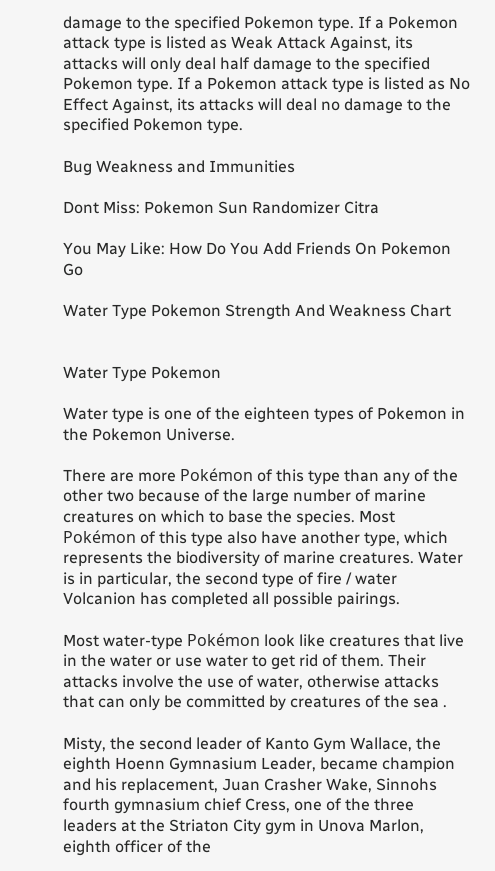damage to the specified Pokemon type. If a Pokemon attack type is listed as Weak Attack Against, its attacks will only deal half damage to the specified Pokemon type. If a Pokemon attack type is listed as No Effect Against, its attacks will deal no damage to the specified Pokemon type.

Bug Weakness and Immunities

Dont Miss: Pokemon Sun Randomizer Citra

You May Like: How Do You Add Friends On Pokemon Go

Water Type Pokemon Strength And Weakness Chart


Water Type Pokemon

Water type is one of the eighteen types of Pokemon in the Pokemon Universe.

There are more Pokémon of this type than any of the other two because of the large number of marine creatures on which to base the species. Most Pokémon of this type also have another type, which represents the biodiversity of marine creatures. Water is in particular, the second type of fire / water Volcanion has completed all possible pairings.

Most water-type Pokémon look like creatures that live in the water or use water to get rid of them. Their attacks involve the use of water, otherwise attacks that can only be committed by creatures of the sea .

Misty, the second leader of Kanto Gym Wallace, the eighth Hoenn Gymnasium Leader, became champion and his replacement, Juan Crasher Wake, Sinnohs fourth gymnasium chief Cress, one of the three leaders at the Striaton City gym in Unova Marlon, eighth officer of the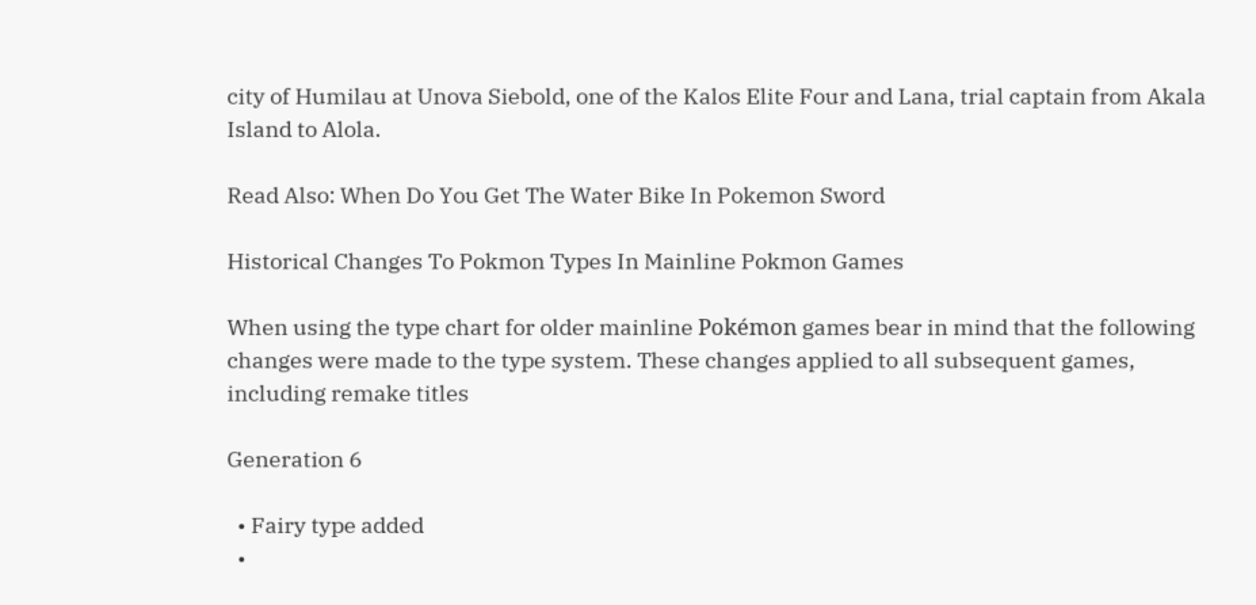city of Humilau at Unova Siebold, one of the Kalos Elite Four and Lana, trial captain from Akala Island to Alola.

Read Also: When Do You Get The Water Bike In Pokemon Sword

Historical Changes To Pokmon Types In Mainline Pokmon Games

When using the type chart for older mainline Pokémon games bear in mind that the following changes were made to the type system. These changes applied to all subsequent games, including remake titles

Generation 6

  • Fairy type added
  •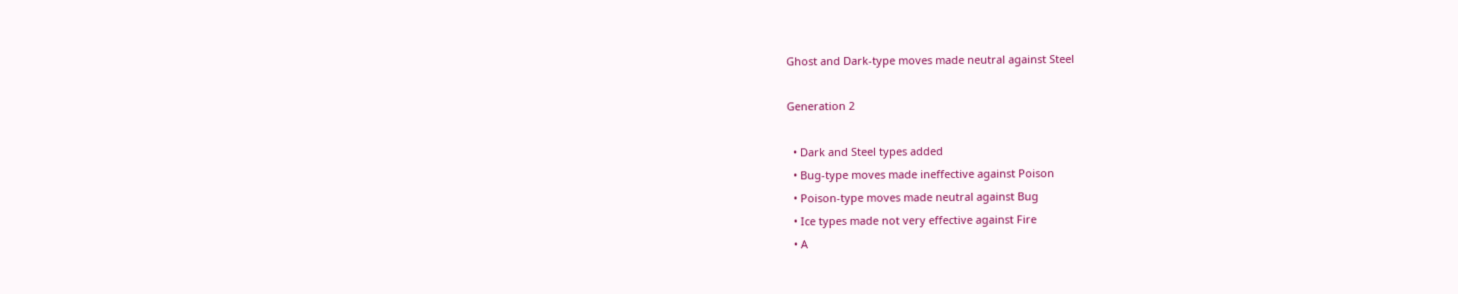Ghost and Dark-type moves made neutral against Steel

Generation 2

  • Dark and Steel types added
  • Bug-type moves made ineffective against Poison
  • Poison-type moves made neutral against Bug
  • Ice types made not very effective against Fire
  • A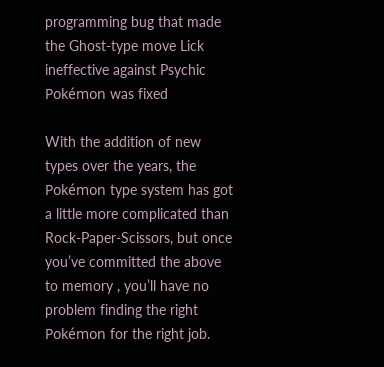programming bug that made the Ghost-type move Lick ineffective against Psychic Pokémon was fixed

With the addition of new types over the years, the Pokémon type system has got a little more complicated than Rock-Paper-Scissors, but once you’ve committed the above to memory , you’ll have no problem finding the right Pokémon for the right job.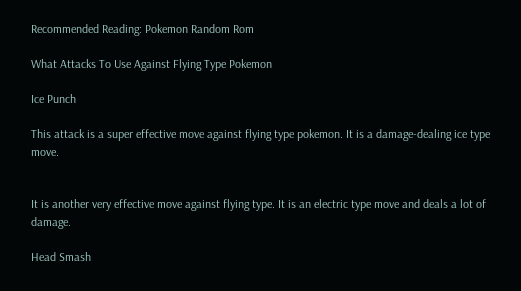Recommended Reading: Pokemon Random Rom

What Attacks To Use Against Flying Type Pokemon

Ice Punch

This attack is a super effective move against flying type pokemon. It is a damage-dealing ice type move.


It is another very effective move against flying type. It is an electric type move and deals a lot of damage.

Head Smash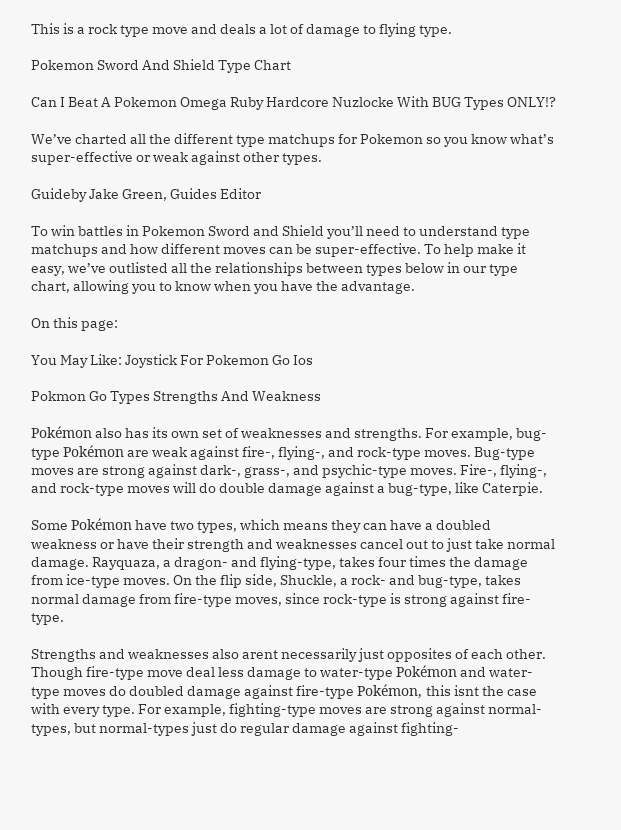This is a rock type move and deals a lot of damage to flying type.

Pokemon Sword And Shield Type Chart

Can I Beat A Pokemon Omega Ruby Hardcore Nuzlocke With BUG Types ONLY!?

We’ve charted all the different type matchups for Pokemon so you know what’s super-effective or weak against other types.

Guideby Jake Green, Guides Editor

To win battles in Pokemon Sword and Shield you’ll need to understand type matchups and how different moves can be super-effective. To help make it easy, we’ve outlisted all the relationships between types below in our type chart, allowing you to know when you have the advantage.

On this page:

You May Like: Joystick For Pokemon Go Ios

Pokmon Go Types Strengths And Weakness

Pokémon also has its own set of weaknesses and strengths. For example, bug-type Pokémon are weak against fire-, flying-, and rock-type moves. Bug-type moves are strong against dark-, grass-, and psychic-type moves. Fire-, flying-, and rock-type moves will do double damage against a bug-type, like Caterpie.

Some Pokémon have two types, which means they can have a doubled weakness or have their strength and weaknesses cancel out to just take normal damage. Rayquaza, a dragon- and flying-type, takes four times the damage from ice-type moves. On the flip side, Shuckle, a rock- and bug-type, takes normal damage from fire-type moves, since rock-type is strong against fire-type.

Strengths and weaknesses also arent necessarily just opposites of each other. Though fire-type move deal less damage to water-type Pokémon and water-type moves do doubled damage against fire-type Pokémon, this isnt the case with every type. For example, fighting-type moves are strong against normal-types, but normal-types just do regular damage against fighting-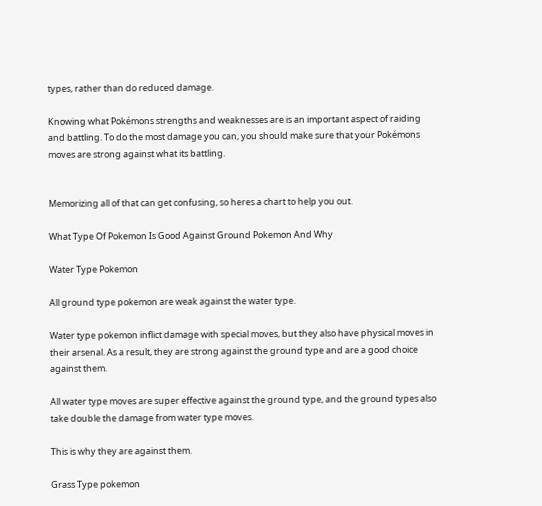types, rather than do reduced damage.

Knowing what Pokémons strengths and weaknesses are is an important aspect of raiding and battling. To do the most damage you can, you should make sure that your Pokémons moves are strong against what its battling.


Memorizing all of that can get confusing, so heres a chart to help you out.

What Type Of Pokemon Is Good Against Ground Pokemon And Why

Water Type Pokemon

All ground type pokemon are weak against the water type.

Water type pokemon inflict damage with special moves, but they also have physical moves in their arsenal. As a result, they are strong against the ground type and are a good choice against them.

All water type moves are super effective against the ground type, and the ground types also take double the damage from water type moves.

This is why they are against them.

Grass Type pokemon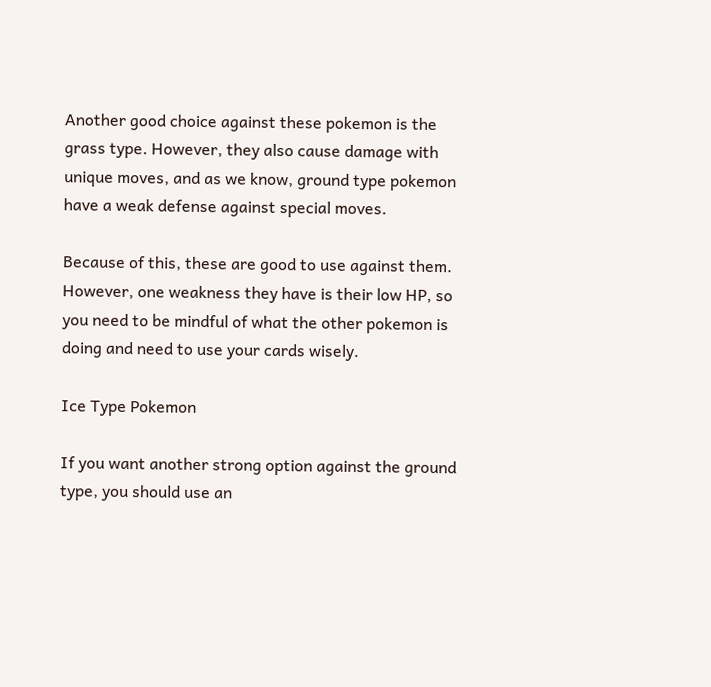Another good choice against these pokemon is the grass type. However, they also cause damage with unique moves, and as we know, ground type pokemon have a weak defense against special moves.

Because of this, these are good to use against them. However, one weakness they have is their low HP, so you need to be mindful of what the other pokemon is doing and need to use your cards wisely.

Ice Type Pokemon

If you want another strong option against the ground type, you should use an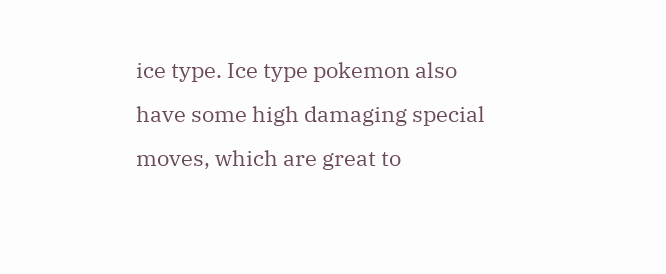ice type. Ice type pokemon also have some high damaging special moves, which are great to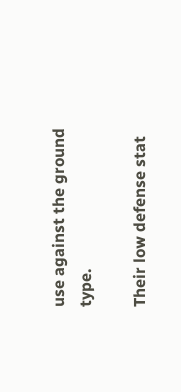use against the ground type.

Their low defense stat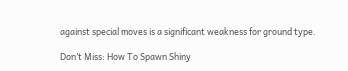against special moves is a significant weakness for ground type.

Don’t Miss: How To Spawn Shiny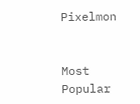Pixelmon


Most Popular